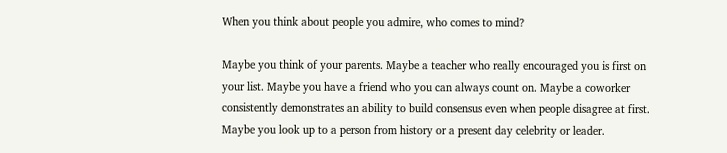When you think about people you admire, who comes to mind?

Maybe you think of your parents. Maybe a teacher who really encouraged you is first on your list. Maybe you have a friend who you can always count on. Maybe a coworker consistently demonstrates an ability to build consensus even when people disagree at first. Maybe you look up to a person from history or a present day celebrity or leader.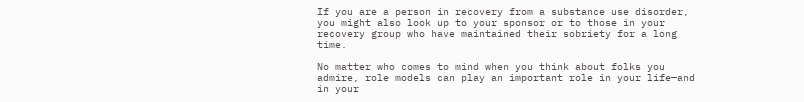If you are a person in recovery from a substance use disorder, you might also look up to your sponsor or to those in your recovery group who have maintained their sobriety for a long time.

No matter who comes to mind when you think about folks you admire, role models can play an important role in your life—and in your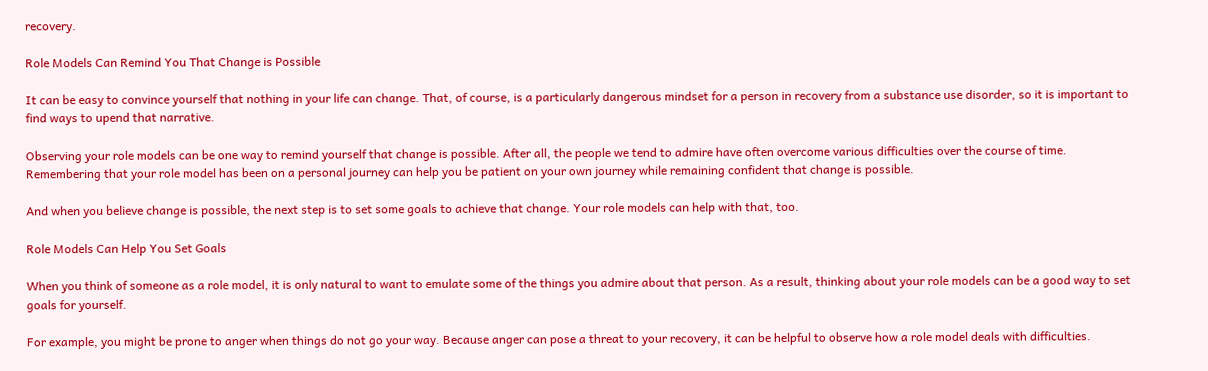recovery.

Role Models Can Remind You That Change is Possible

It can be easy to convince yourself that nothing in your life can change. That, of course, is a particularly dangerous mindset for a person in recovery from a substance use disorder, so it is important to find ways to upend that narrative.

Observing your role models can be one way to remind yourself that change is possible. After all, the people we tend to admire have often overcome various difficulties over the course of time. Remembering that your role model has been on a personal journey can help you be patient on your own journey while remaining confident that change is possible.

And when you believe change is possible, the next step is to set some goals to achieve that change. Your role models can help with that, too.

Role Models Can Help You Set Goals

When you think of someone as a role model, it is only natural to want to emulate some of the things you admire about that person. As a result, thinking about your role models can be a good way to set goals for yourself.

For example, you might be prone to anger when things do not go your way. Because anger can pose a threat to your recovery, it can be helpful to observe how a role model deals with difficulties.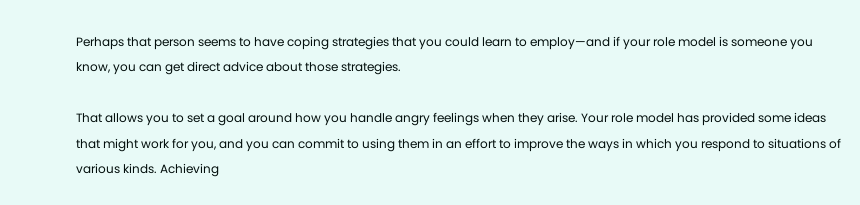Perhaps that person seems to have coping strategies that you could learn to employ—and if your role model is someone you know, you can get direct advice about those strategies.

That allows you to set a goal around how you handle angry feelings when they arise. Your role model has provided some ideas that might work for you, and you can commit to using them in an effort to improve the ways in which you respond to situations of various kinds. Achieving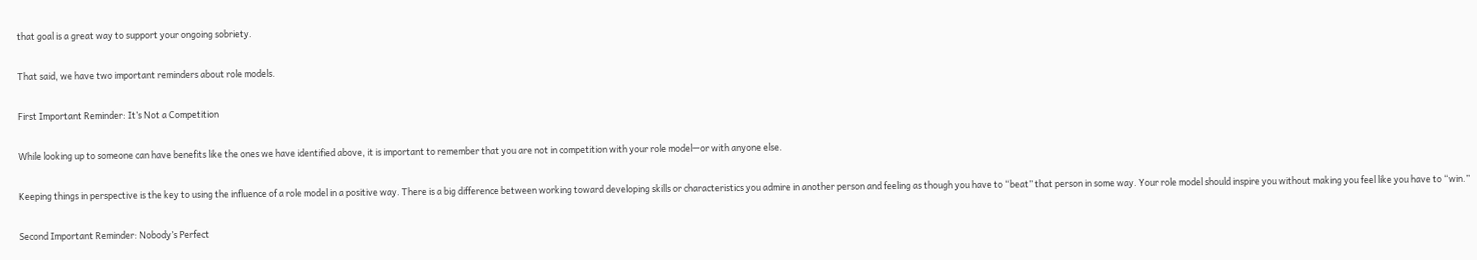that goal is a great way to support your ongoing sobriety.

That said, we have two important reminders about role models.

First Important Reminder: It’s Not a Competition

While looking up to someone can have benefits like the ones we have identified above, it is important to remember that you are not in competition with your role model—or with anyone else.

Keeping things in perspective is the key to using the influence of a role model in a positive way. There is a big difference between working toward developing skills or characteristics you admire in another person and feeling as though you have to “beat” that person in some way. Your role model should inspire you without making you feel like you have to “win.”

Second Important Reminder: Nobody’s Perfect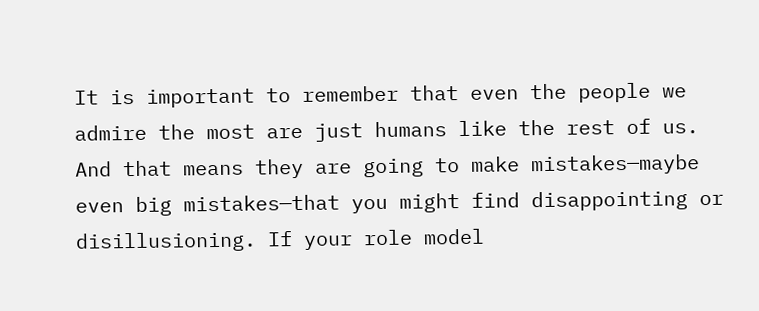It is important to remember that even the people we admire the most are just humans like the rest of us. And that means they are going to make mistakes—maybe even big mistakes—that you might find disappointing or disillusioning. If your role model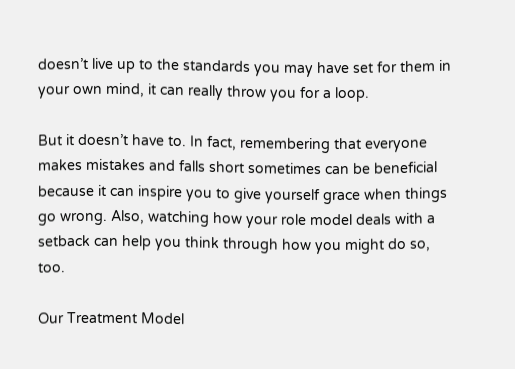doesn’t live up to the standards you may have set for them in your own mind, it can really throw you for a loop.

But it doesn’t have to. In fact, remembering that everyone makes mistakes and falls short sometimes can be beneficial because it can inspire you to give yourself grace when things go wrong. Also, watching how your role model deals with a setback can help you think through how you might do so, too.

Our Treatment Model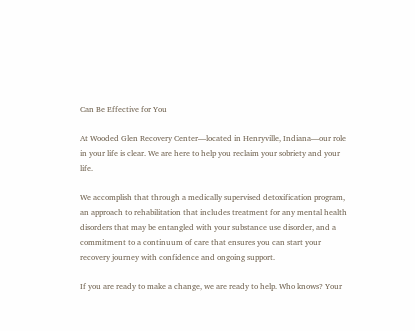Can Be Effective for You

At Wooded Glen Recovery Center—located in Henryville, Indiana—our role in your life is clear. We are here to help you reclaim your sobriety and your life.

We accomplish that through a medically supervised detoxification program, an approach to rehabilitation that includes treatment for any mental health disorders that may be entangled with your substance use disorder, and a commitment to a continuum of care that ensures you can start your recovery journey with confidence and ongoing support.

If you are ready to make a change, we are ready to help. Who knows? Your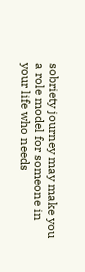sobriety journey may make you a role model for someone in your life who needs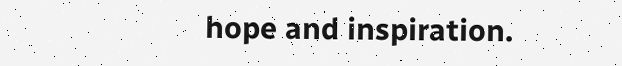hope and inspiration.